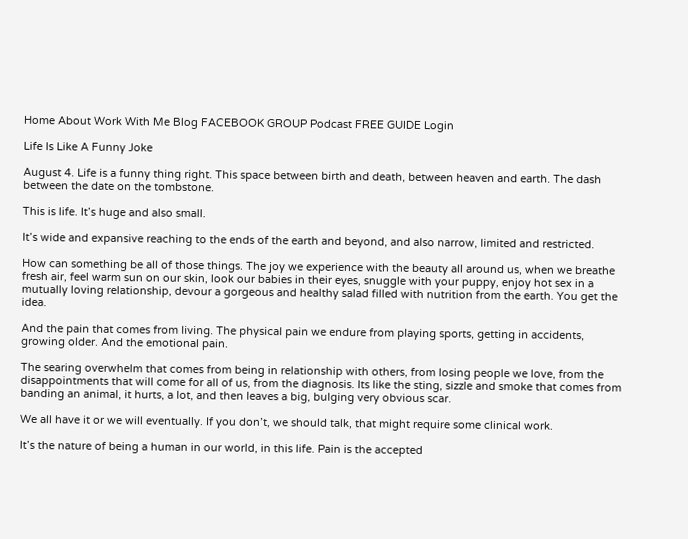Home About Work With Me Blog FACEBOOK GROUP Podcast FREE GUIDE Login

Life Is Like A Funny Joke

August 4. Life is a funny thing right. This space between birth and death, between heaven and earth. The dash between the date on the tombstone.

This is life. It’s huge and also small.

It’s wide and expansive reaching to the ends of the earth and beyond, and also narrow, limited and restricted.

How can something be all of those things. The joy we experience with the beauty all around us, when we breathe fresh air, feel warm sun on our skin, look our babies in their eyes, snuggle with your puppy, enjoy hot sex in a mutually loving relationship, devour a gorgeous and healthy salad filled with nutrition from the earth. You get the idea.

And the pain that comes from living. The physical pain we endure from playing sports, getting in accidents, growing older. And the emotional pain.

The searing overwhelm that comes from being in relationship with others, from losing people we love, from the disappointments that will come for all of us, from the diagnosis. Its like the sting, sizzle and smoke that comes from banding an animal, it hurts, a lot, and then leaves a big, bulging very obvious scar.

We all have it or we will eventually. If you don’t, we should talk, that might require some clinical work.

It’s the nature of being a human in our world, in this life. Pain is the accepted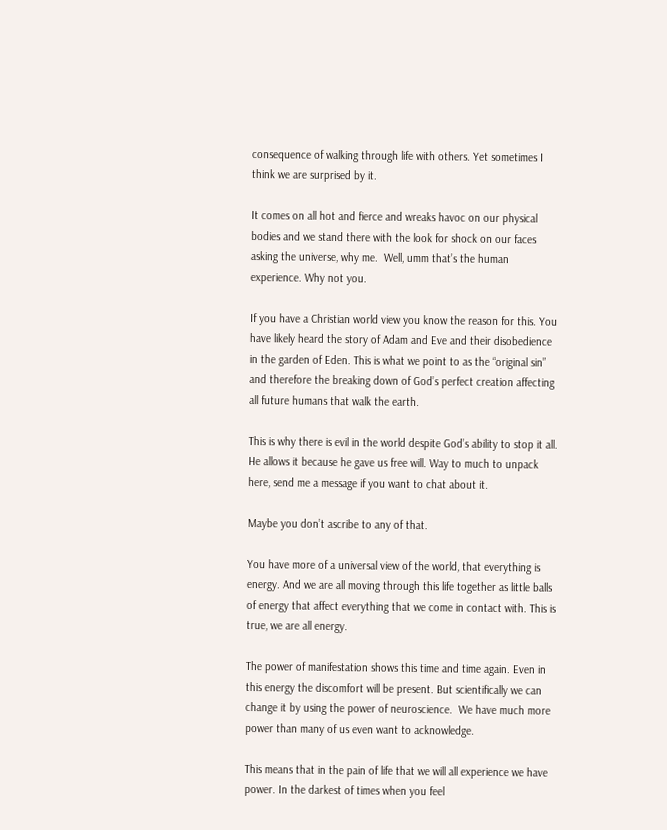consequence of walking through life with others. Yet sometimes I think we are surprised by it.

It comes on all hot and fierce and wreaks havoc on our physical bodies and we stand there with the look for shock on our faces asking the universe, why me.  Well, umm that’s the human experience. Why not you.

If you have a Christian world view you know the reason for this. You have likely heard the story of Adam and Eve and their disobedience in the garden of Eden. This is what we point to as the “original sin” and therefore the breaking down of God’s perfect creation affecting all future humans that walk the earth.

This is why there is evil in the world despite God’s ability to stop it all. He allows it because he gave us free will. Way to much to unpack here, send me a message if you want to chat about it.

Maybe you don’t ascribe to any of that.

You have more of a universal view of the world, that everything is energy. And we are all moving through this life together as little balls of energy that affect everything that we come in contact with. This is true, we are all energy.

The power of manifestation shows this time and time again. Even in this energy the discomfort will be present. But scientifically we can change it by using the power of neuroscience.  We have much more power than many of us even want to acknowledge.

This means that in the pain of life that we will all experience we have power. In the darkest of times when you feel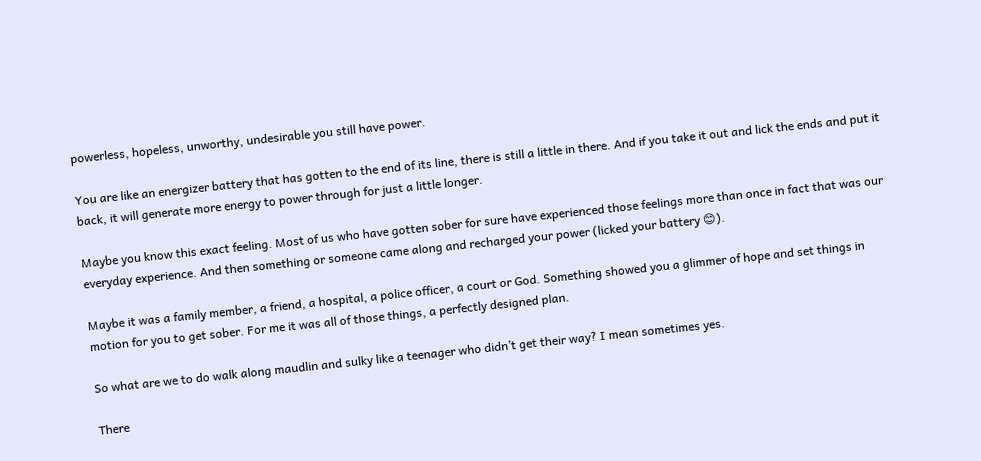powerless, hopeless, unworthy, undesirable you still have power.

You are like an energizer battery that has gotten to the end of its line, there is still a little in there. And if you take it out and lick the ends and put it back, it will generate more energy to power through for just a little longer.

Maybe you know this exact feeling. Most of us who have gotten sober for sure have experienced those feelings more than once in fact that was our everyday experience. And then something or someone came along and recharged your power (licked your battery 😊).

Maybe it was a family member, a friend, a hospital, a police officer, a court or God. Something showed you a glimmer of hope and set things in motion for you to get sober. For me it was all of those things, a perfectly designed plan.

So what are we to do walk along maudlin and sulky like a teenager who didn’t get their way? I mean sometimes yes.

There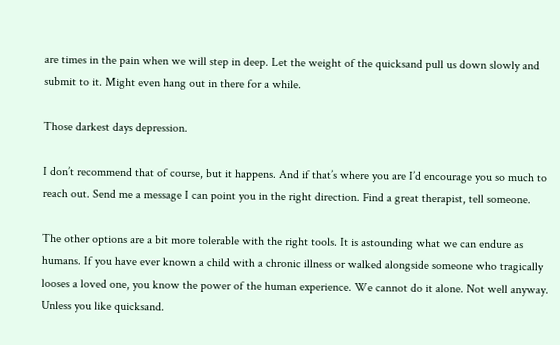are times in the pain when we will step in deep. Let the weight of the quicksand pull us down slowly and submit to it. Might even hang out in there for a while.

Those darkest days depression.

I don’t recommend that of course, but it happens. And if that’s where you are I’d encourage you so much to reach out. Send me a message I can point you in the right direction. Find a great therapist, tell someone.

The other options are a bit more tolerable with the right tools. It is astounding what we can endure as humans. If you have ever known a child with a chronic illness or walked alongside someone who tragically looses a loved one, you know the power of the human experience. We cannot do it alone. Not well anyway. Unless you like quicksand.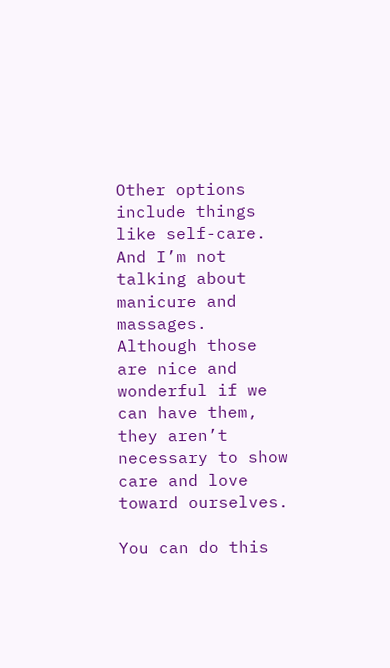Other options include things like self-care. And I’m not talking about manicure and massages. Although those are nice and wonderful if we can have them, they aren’t necessary to show care and love toward ourselves.

You can do this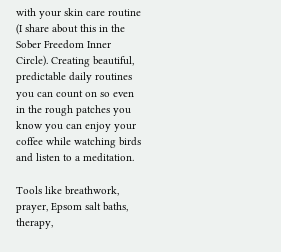with your skin care routine (I share about this in the Sober Freedom Inner Circle). Creating beautiful, predictable daily routines you can count on so even in the rough patches you know you can enjoy your coffee while watching birds and listen to a meditation.

Tools like breathwork, prayer, Epsom salt baths, therapy,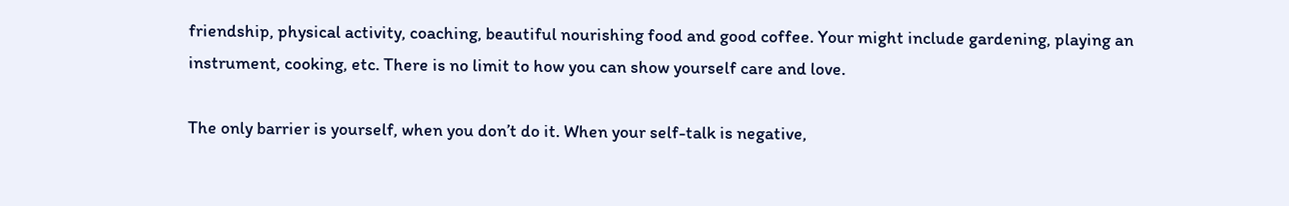friendship, physical activity, coaching, beautiful nourishing food and good coffee. Your might include gardening, playing an instrument, cooking, etc. There is no limit to how you can show yourself care and love.

The only barrier is yourself, when you don’t do it. When your self-talk is negative,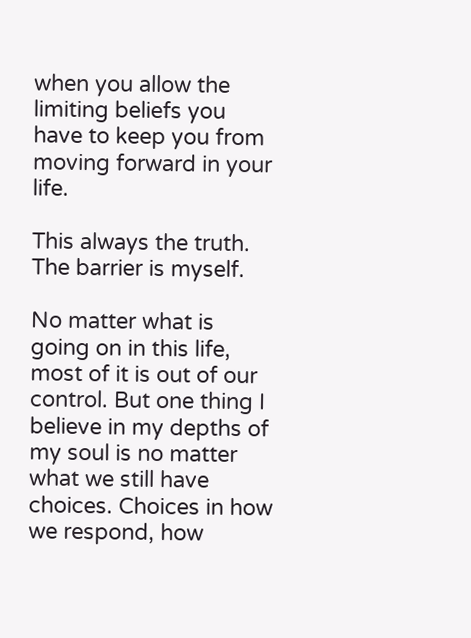when you allow the limiting beliefs you have to keep you from moving forward in your life.

This always the truth. The barrier is myself.

No matter what is going on in this life, most of it is out of our control. But one thing I believe in my depths of my soul is no matter what we still have choices. Choices in how we respond, how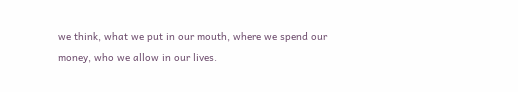we think, what we put in our mouth, where we spend our money, who we allow in our lives.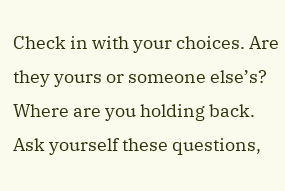Check in with your choices. Are they yours or someone else’s? Where are you holding back. Ask yourself these questions,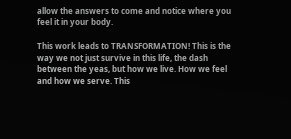allow the answers to come and notice where you feel it in your body.

This work leads to TRANSFORMATION! This is the way we not just survive in this life, the dash between the yeas, but how we live. How we feel and how we serve. This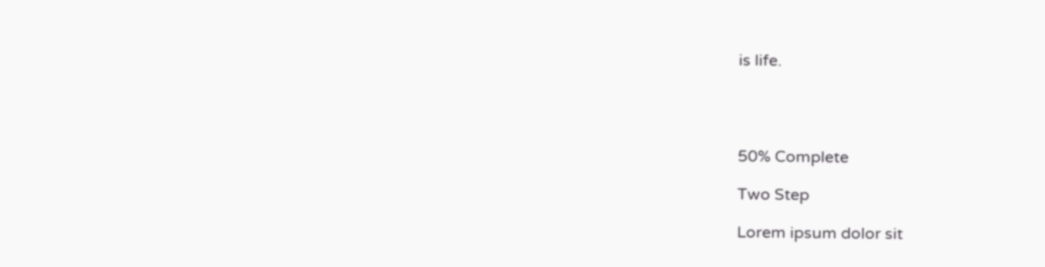is life.




50% Complete

Two Step

Lorem ipsum dolor sit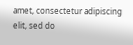amet, consectetur adipiscing elit, sed do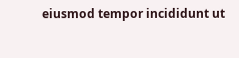eiusmod tempor incididunt ut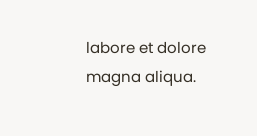labore et dolore magna aliqua.